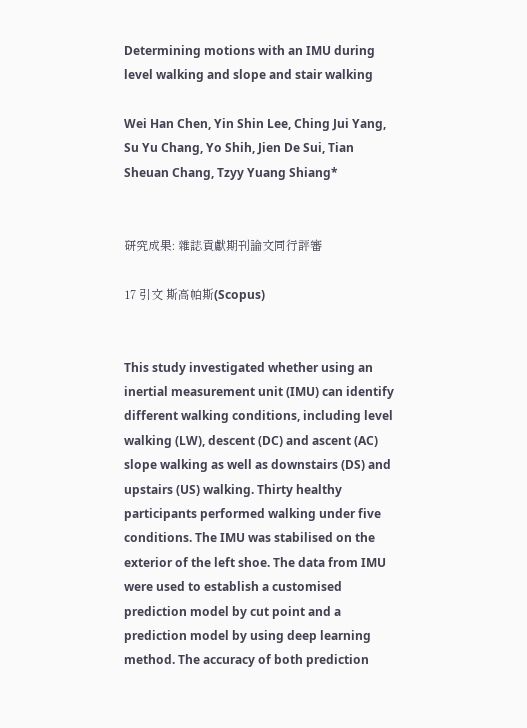Determining motions with an IMU during level walking and slope and stair walking

Wei Han Chen, Yin Shin Lee, Ching Jui Yang, Su Yu Chang, Yo Shih, Jien De Sui, Tian Sheuan Chang, Tzyy Yuang Shiang*


研究成果: 雜誌貢獻期刊論文同行評審

17 引文 斯高帕斯(Scopus)


This study investigated whether using an inertial measurement unit (IMU) can identify different walking conditions, including level walking (LW), descent (DC) and ascent (AC) slope walking as well as downstairs (DS) and upstairs (US) walking. Thirty healthy participants performed walking under five conditions. The IMU was stabilised on the exterior of the left shoe. The data from IMU were used to establish a customised prediction model by cut point and a prediction model by using deep learning method. The accuracy of both prediction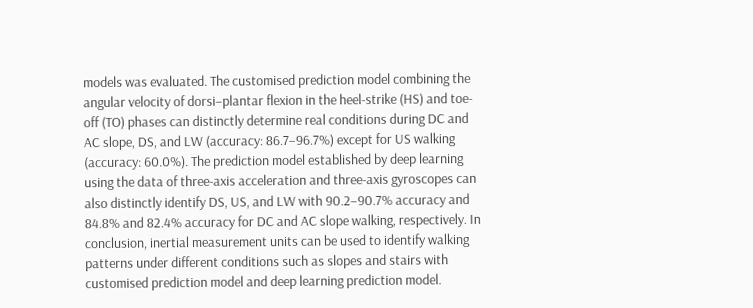models was evaluated. The customised prediction model combining the angular velocity of dorsi–plantar flexion in the heel-strike (HS) and toe-off (TO) phases can distinctly determine real conditions during DC and AC slope, DS, and LW (accuracy: 86.7–96.7%) except for US walking (accuracy: 60.0%). The prediction model established by deep learning using the data of three-axis acceleration and three-axis gyroscopes can also distinctly identify DS, US, and LW with 90.2–90.7% accuracy and 84.8% and 82.4% accuracy for DC and AC slope walking, respectively. In conclusion, inertial measurement units can be used to identify walking patterns under different conditions such as slopes and stairs with customised prediction model and deep learning prediction model.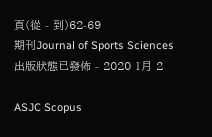頁(從 - 到)62-69
期刊Journal of Sports Sciences
出版狀態已發佈 - 2020 1月 2

ASJC Scopus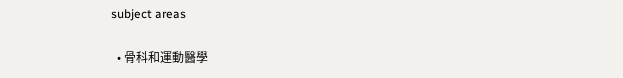subject areas

  • 骨科和運動醫學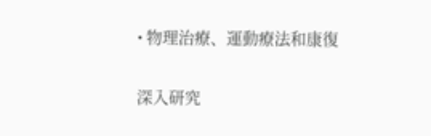• 物理治療、運動療法和康復


深入研究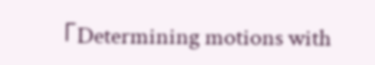「Determining motions with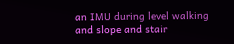an IMU during level walking and slope and stair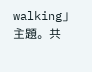walking」主題。共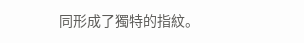同形成了獨特的指紋。